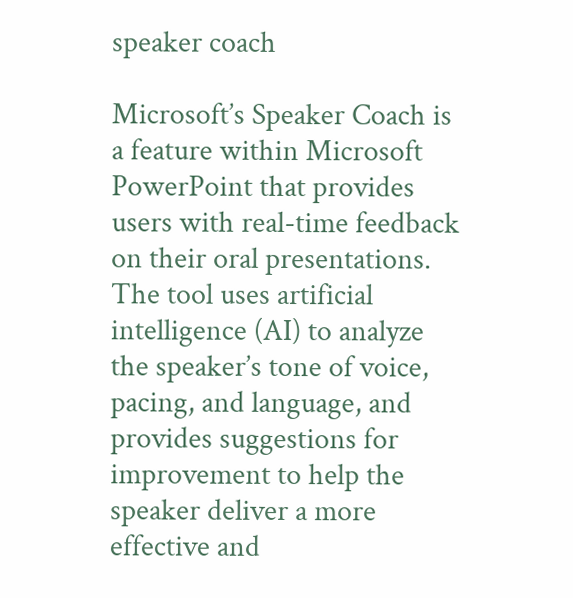speaker coach

Microsoft’s Speaker Coach is a feature within Microsoft PowerPoint that provides users with real-time feedback on their oral presentations. The tool uses artificial intelligence (AI) to analyze the speaker’s tone of voice, pacing, and language, and provides suggestions for improvement to help the speaker deliver a more effective and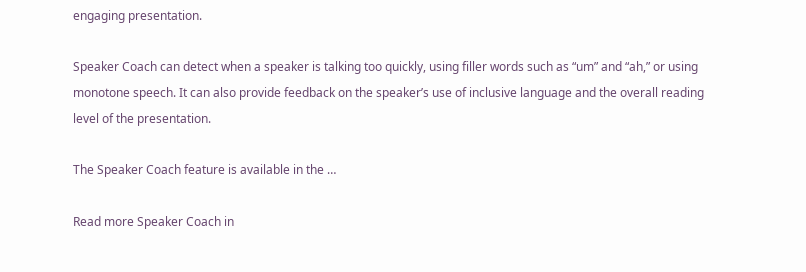engaging presentation.

Speaker Coach can detect when a speaker is talking too quickly, using filler words such as “um” and “ah,” or using monotone speech. It can also provide feedback on the speaker’s use of inclusive language and the overall reading level of the presentation.

The Speaker Coach feature is available in the …

Read more Speaker Coach in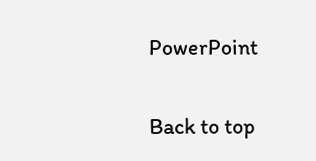PowerPoint

Back to top